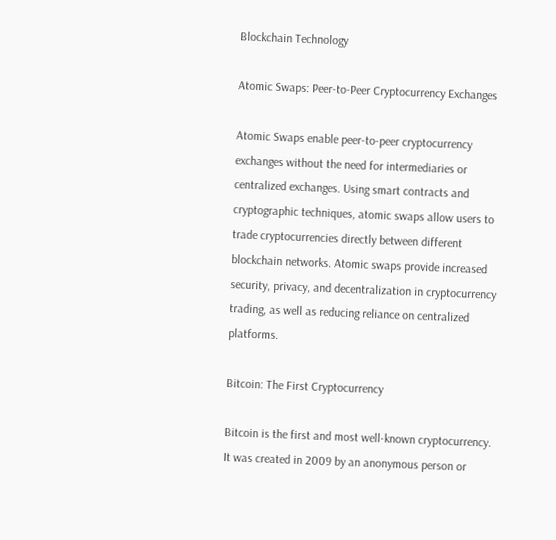Blockchain Technology

Atomic Swaps: Peer-to-Peer Cryptocurrency Exchanges

Atomic Swaps enable peer-to-peer cryptocurrency exchanges without the need for intermediaries or centralized exchanges. Using smart contracts and cryptographic techniques, atomic swaps allow users to trade cryptocurrencies directly between different blockchain networks. Atomic swaps provide increased security, privacy, and decentralization in cryptocurrency trading, as well as reducing reliance on centralized platforms.

Bitcoin: The First Cryptocurrency

Bitcoin is the first and most well-known cryptocurrency. It was created in 2009 by an anonymous person or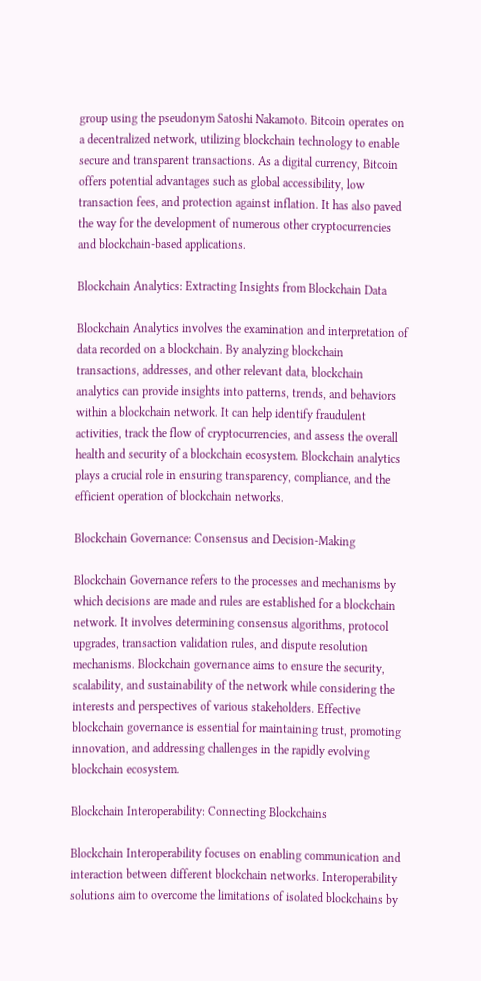group using the pseudonym Satoshi Nakamoto. Bitcoin operates on a decentralized network, utilizing blockchain technology to enable secure and transparent transactions. As a digital currency, Bitcoin offers potential advantages such as global accessibility, low transaction fees, and protection against inflation. It has also paved the way for the development of numerous other cryptocurrencies and blockchain-based applications.

Blockchain Analytics: Extracting Insights from Blockchain Data

Blockchain Analytics involves the examination and interpretation of data recorded on a blockchain. By analyzing blockchain transactions, addresses, and other relevant data, blockchain analytics can provide insights into patterns, trends, and behaviors within a blockchain network. It can help identify fraudulent activities, track the flow of cryptocurrencies, and assess the overall health and security of a blockchain ecosystem. Blockchain analytics plays a crucial role in ensuring transparency, compliance, and the efficient operation of blockchain networks.

Blockchain Governance: Consensus and Decision-Making

Blockchain Governance refers to the processes and mechanisms by which decisions are made and rules are established for a blockchain network. It involves determining consensus algorithms, protocol upgrades, transaction validation rules, and dispute resolution mechanisms. Blockchain governance aims to ensure the security, scalability, and sustainability of the network while considering the interests and perspectives of various stakeholders. Effective blockchain governance is essential for maintaining trust, promoting innovation, and addressing challenges in the rapidly evolving blockchain ecosystem.

Blockchain Interoperability: Connecting Blockchains

Blockchain Interoperability focuses on enabling communication and interaction between different blockchain networks. Interoperability solutions aim to overcome the limitations of isolated blockchains by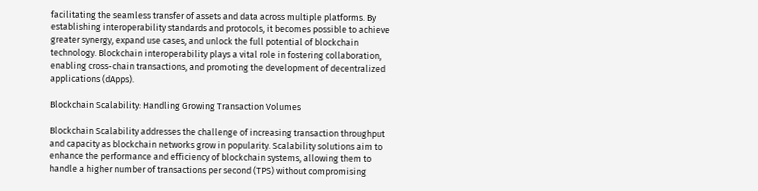facilitating the seamless transfer of assets and data across multiple platforms. By establishing interoperability standards and protocols, it becomes possible to achieve greater synergy, expand use cases, and unlock the full potential of blockchain technology. Blockchain interoperability plays a vital role in fostering collaboration, enabling cross-chain transactions, and promoting the development of decentralized applications (dApps).

Blockchain Scalability: Handling Growing Transaction Volumes

Blockchain Scalability addresses the challenge of increasing transaction throughput and capacity as blockchain networks grow in popularity. Scalability solutions aim to enhance the performance and efficiency of blockchain systems, allowing them to handle a higher number of transactions per second (TPS) without compromising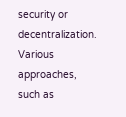security or decentralization. Various approaches, such as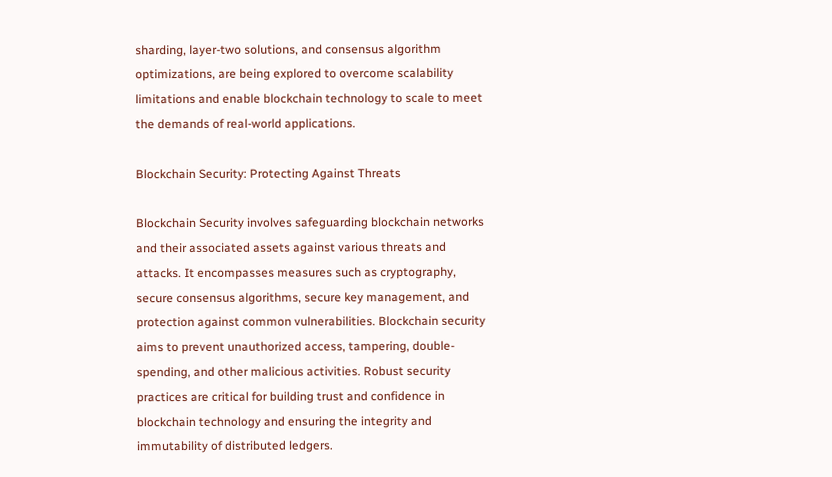sharding, layer-two solutions, and consensus algorithm optimizations, are being explored to overcome scalability limitations and enable blockchain technology to scale to meet the demands of real-world applications.

Blockchain Security: Protecting Against Threats

Blockchain Security involves safeguarding blockchain networks and their associated assets against various threats and attacks. It encompasses measures such as cryptography, secure consensus algorithms, secure key management, and protection against common vulnerabilities. Blockchain security aims to prevent unauthorized access, tampering, double-spending, and other malicious activities. Robust security practices are critical for building trust and confidence in blockchain technology and ensuring the integrity and immutability of distributed ledgers.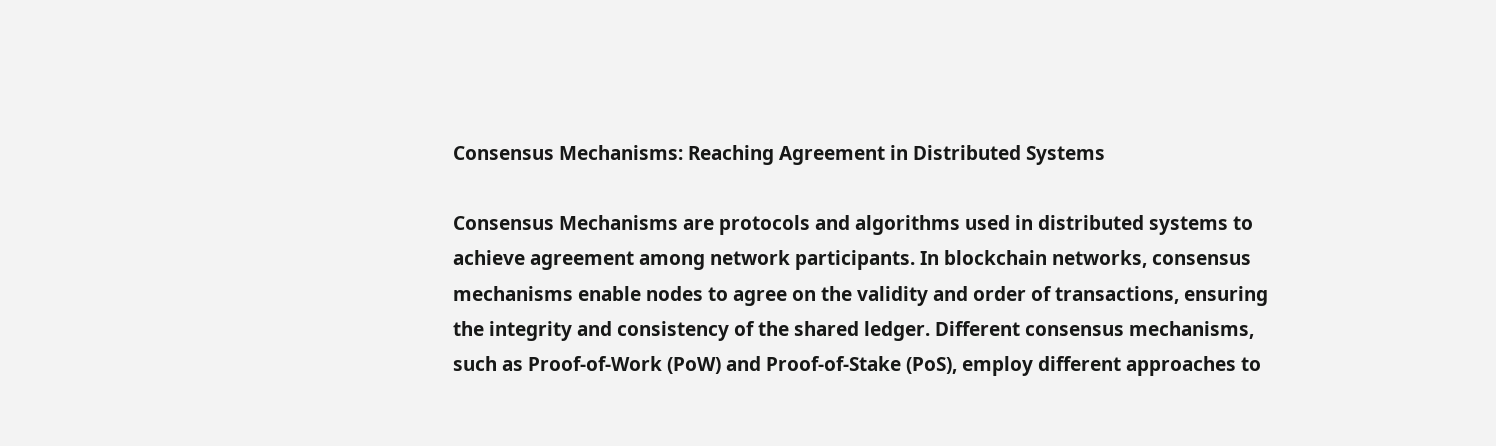Consensus Mechanisms: Reaching Agreement in Distributed Systems

Consensus Mechanisms are protocols and algorithms used in distributed systems to achieve agreement among network participants. In blockchain networks, consensus mechanisms enable nodes to agree on the validity and order of transactions, ensuring the integrity and consistency of the shared ledger. Different consensus mechanisms, such as Proof-of-Work (PoW) and Proof-of-Stake (PoS), employ different approaches to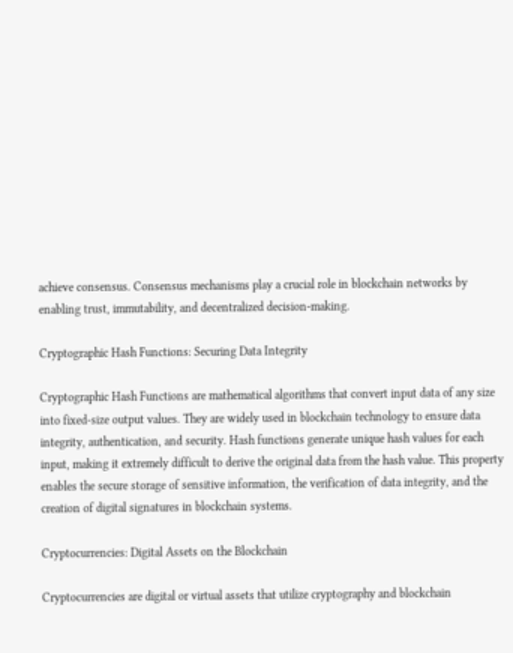achieve consensus. Consensus mechanisms play a crucial role in blockchain networks by enabling trust, immutability, and decentralized decision-making.

Cryptographic Hash Functions: Securing Data Integrity

Cryptographic Hash Functions are mathematical algorithms that convert input data of any size into fixed-size output values. They are widely used in blockchain technology to ensure data integrity, authentication, and security. Hash functions generate unique hash values for each input, making it extremely difficult to derive the original data from the hash value. This property enables the secure storage of sensitive information, the verification of data integrity, and the creation of digital signatures in blockchain systems.

Cryptocurrencies: Digital Assets on the Blockchain

Cryptocurrencies are digital or virtual assets that utilize cryptography and blockchain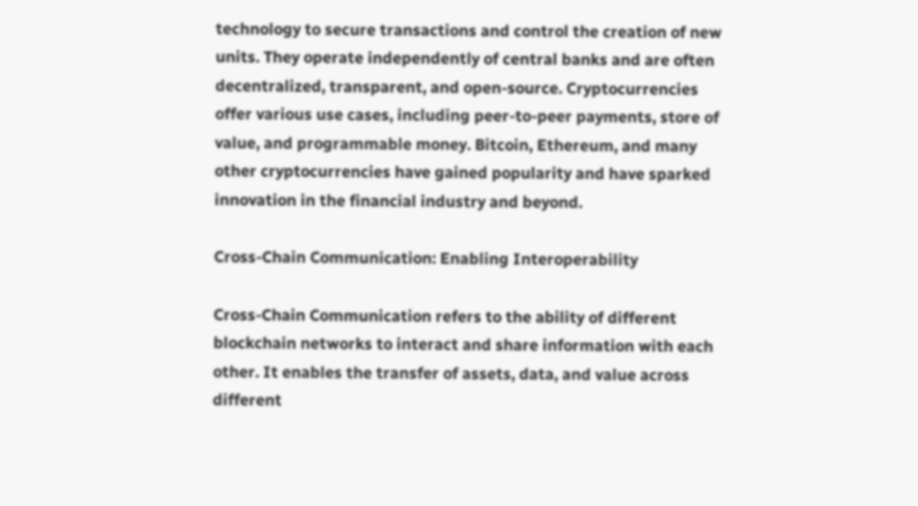technology to secure transactions and control the creation of new units. They operate independently of central banks and are often decentralized, transparent, and open-source. Cryptocurrencies offer various use cases, including peer-to-peer payments, store of value, and programmable money. Bitcoin, Ethereum, and many other cryptocurrencies have gained popularity and have sparked innovation in the financial industry and beyond.

Cross-Chain Communication: Enabling Interoperability

Cross-Chain Communication refers to the ability of different blockchain networks to interact and share information with each other. It enables the transfer of assets, data, and value across different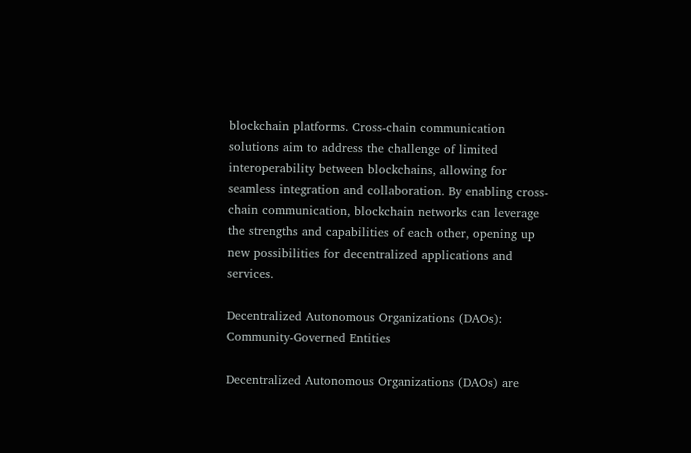blockchain platforms. Cross-chain communication solutions aim to address the challenge of limited interoperability between blockchains, allowing for seamless integration and collaboration. By enabling cross-chain communication, blockchain networks can leverage the strengths and capabilities of each other, opening up new possibilities for decentralized applications and services.

Decentralized Autonomous Organizations (DAOs): Community-Governed Entities

Decentralized Autonomous Organizations (DAOs) are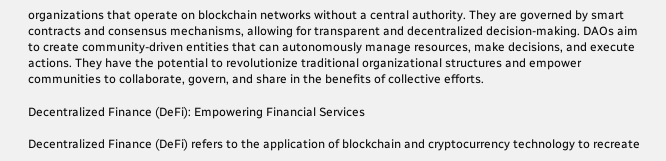organizations that operate on blockchain networks without a central authority. They are governed by smart contracts and consensus mechanisms, allowing for transparent and decentralized decision-making. DAOs aim to create community-driven entities that can autonomously manage resources, make decisions, and execute actions. They have the potential to revolutionize traditional organizational structures and empower communities to collaborate, govern, and share in the benefits of collective efforts.

Decentralized Finance (DeFi): Empowering Financial Services

Decentralized Finance (DeFi) refers to the application of blockchain and cryptocurrency technology to recreate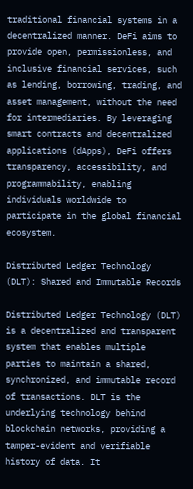traditional financial systems in a decentralized manner. DeFi aims to provide open, permissionless, and inclusive financial services, such as lending, borrowing, trading, and asset management, without the need for intermediaries. By leveraging smart contracts and decentralized applications (dApps), DeFi offers transparency, accessibility, and programmability, enabling individuals worldwide to participate in the global financial ecosystem.

Distributed Ledger Technology (DLT): Shared and Immutable Records

Distributed Ledger Technology (DLT) is a decentralized and transparent system that enables multiple parties to maintain a shared, synchronized, and immutable record of transactions. DLT is the underlying technology behind blockchain networks, providing a tamper-evident and verifiable history of data. It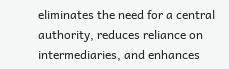eliminates the need for a central authority, reduces reliance on intermediaries, and enhances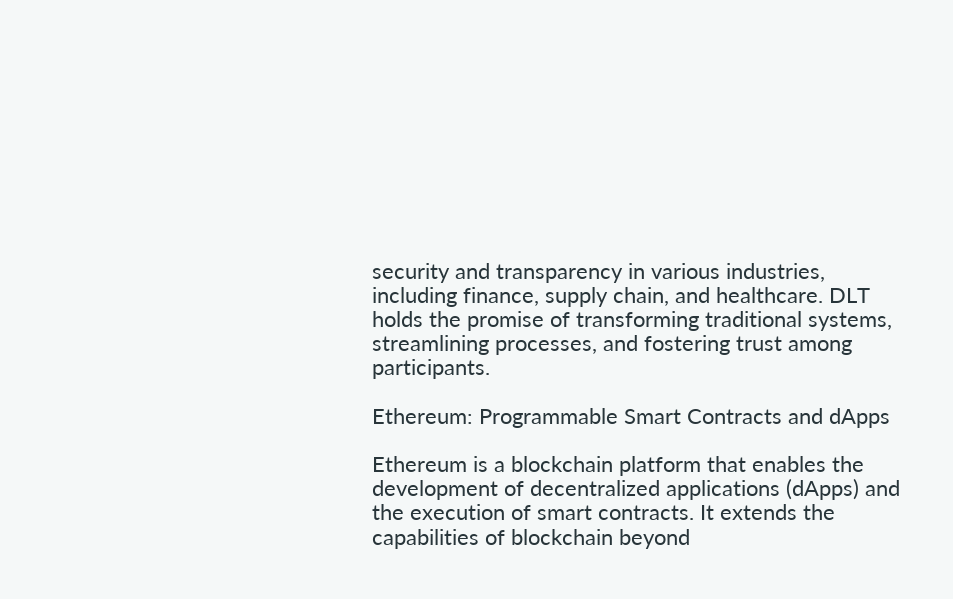security and transparency in various industries, including finance, supply chain, and healthcare. DLT holds the promise of transforming traditional systems, streamlining processes, and fostering trust among participants.

Ethereum: Programmable Smart Contracts and dApps

Ethereum is a blockchain platform that enables the development of decentralized applications (dApps) and the execution of smart contracts. It extends the capabilities of blockchain beyond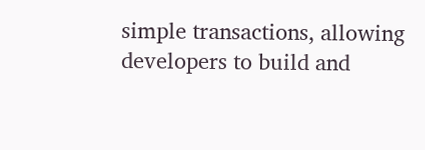simple transactions, allowing developers to build and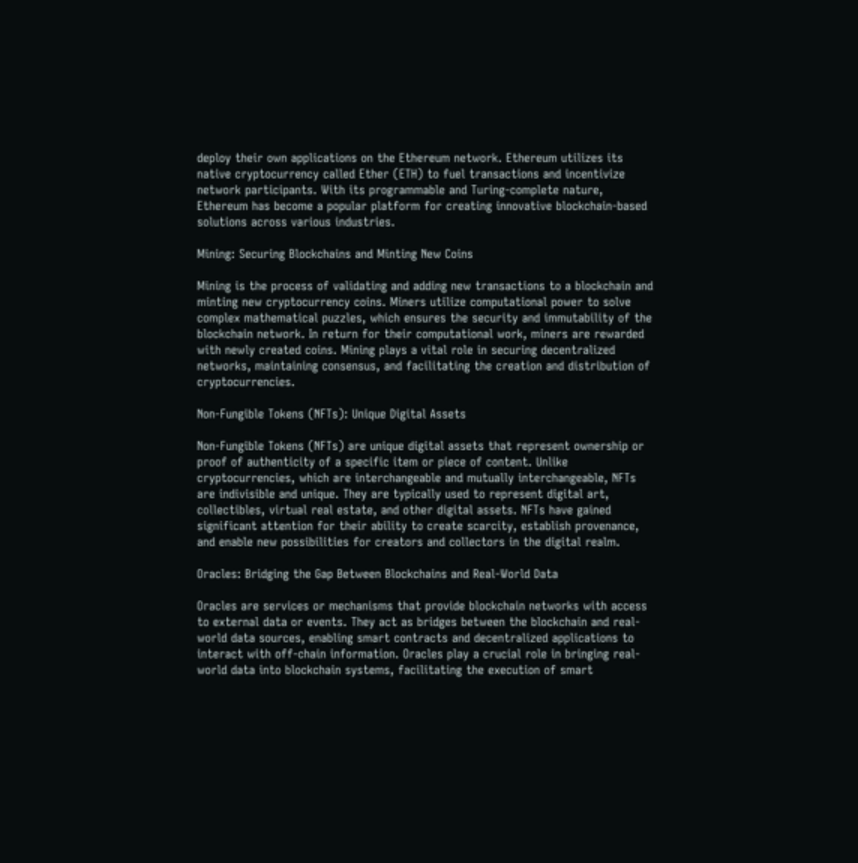deploy their own applications on the Ethereum network. Ethereum utilizes its native cryptocurrency called Ether (ETH) to fuel transactions and incentivize network participants. With its programmable and Turing-complete nature, Ethereum has become a popular platform for creating innovative blockchain-based solutions across various industries.

Mining: Securing Blockchains and Minting New Coins

Mining is the process of validating and adding new transactions to a blockchain and minting new cryptocurrency coins. Miners utilize computational power to solve complex mathematical puzzles, which ensures the security and immutability of the blockchain network. In return for their computational work, miners are rewarded with newly created coins. Mining plays a vital role in securing decentralized networks, maintaining consensus, and facilitating the creation and distribution of cryptocurrencies.

Non-Fungible Tokens (NFTs): Unique Digital Assets

Non-Fungible Tokens (NFTs) are unique digital assets that represent ownership or proof of authenticity of a specific item or piece of content. Unlike cryptocurrencies, which are interchangeable and mutually interchangeable, NFTs are indivisible and unique. They are typically used to represent digital art, collectibles, virtual real estate, and other digital assets. NFTs have gained significant attention for their ability to create scarcity, establish provenance, and enable new possibilities for creators and collectors in the digital realm.

Oracles: Bridging the Gap Between Blockchains and Real-World Data

Oracles are services or mechanisms that provide blockchain networks with access to external data or events. They act as bridges between the blockchain and real-world data sources, enabling smart contracts and decentralized applications to interact with off-chain information. Oracles play a crucial role in bringing real-world data into blockchain systems, facilitating the execution of smart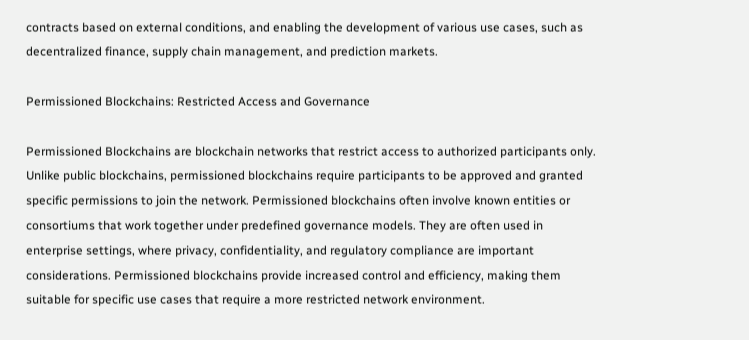contracts based on external conditions, and enabling the development of various use cases, such as decentralized finance, supply chain management, and prediction markets.

Permissioned Blockchains: Restricted Access and Governance

Permissioned Blockchains are blockchain networks that restrict access to authorized participants only. Unlike public blockchains, permissioned blockchains require participants to be approved and granted specific permissions to join the network. Permissioned blockchains often involve known entities or consortiums that work together under predefined governance models. They are often used in enterprise settings, where privacy, confidentiality, and regulatory compliance are important considerations. Permissioned blockchains provide increased control and efficiency, making them suitable for specific use cases that require a more restricted network environment.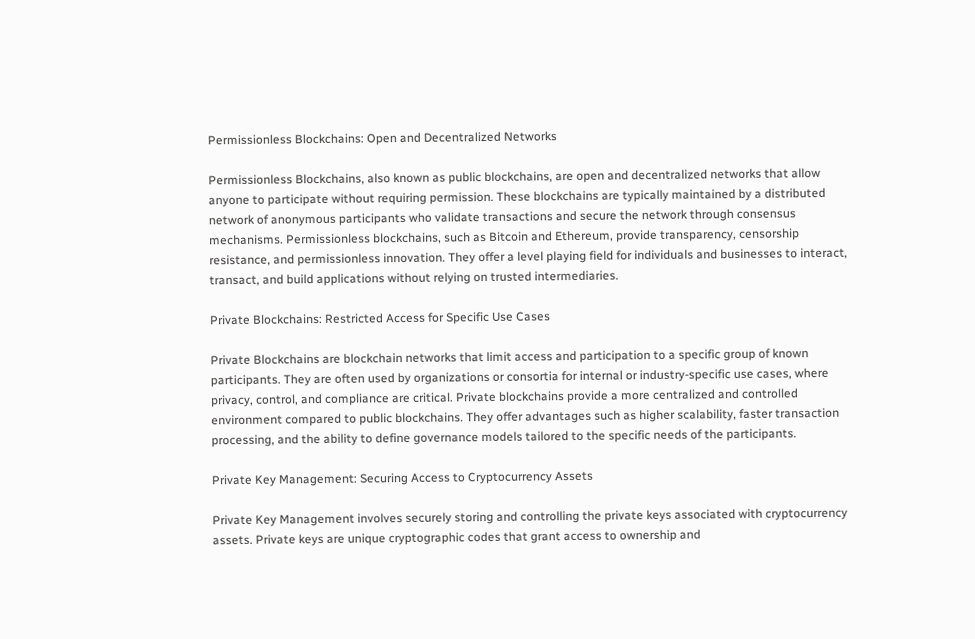Permissionless Blockchains: Open and Decentralized Networks

Permissionless Blockchains, also known as public blockchains, are open and decentralized networks that allow anyone to participate without requiring permission. These blockchains are typically maintained by a distributed network of anonymous participants who validate transactions and secure the network through consensus mechanisms. Permissionless blockchains, such as Bitcoin and Ethereum, provide transparency, censorship resistance, and permissionless innovation. They offer a level playing field for individuals and businesses to interact, transact, and build applications without relying on trusted intermediaries.

Private Blockchains: Restricted Access for Specific Use Cases

Private Blockchains are blockchain networks that limit access and participation to a specific group of known participants. They are often used by organizations or consortia for internal or industry-specific use cases, where privacy, control, and compliance are critical. Private blockchains provide a more centralized and controlled environment compared to public blockchains. They offer advantages such as higher scalability, faster transaction processing, and the ability to define governance models tailored to the specific needs of the participants.

Private Key Management: Securing Access to Cryptocurrency Assets

Private Key Management involves securely storing and controlling the private keys associated with cryptocurrency assets. Private keys are unique cryptographic codes that grant access to ownership and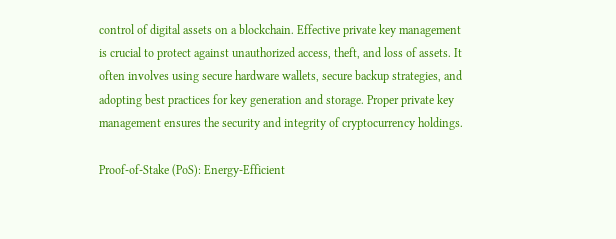control of digital assets on a blockchain. Effective private key management is crucial to protect against unauthorized access, theft, and loss of assets. It often involves using secure hardware wallets, secure backup strategies, and adopting best practices for key generation and storage. Proper private key management ensures the security and integrity of cryptocurrency holdings.

Proof-of-Stake (PoS): Energy-Efficient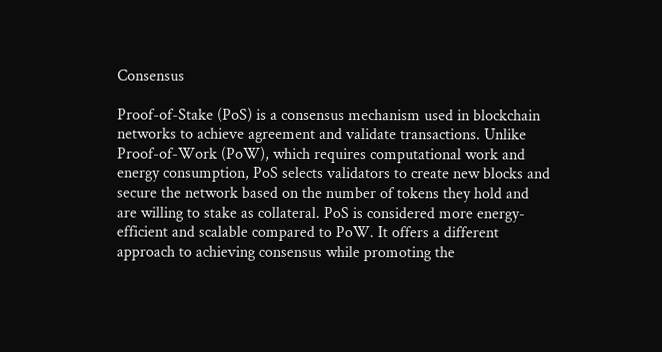Consensus

Proof-of-Stake (PoS) is a consensus mechanism used in blockchain networks to achieve agreement and validate transactions. Unlike Proof-of-Work (PoW), which requires computational work and energy consumption, PoS selects validators to create new blocks and secure the network based on the number of tokens they hold and are willing to stake as collateral. PoS is considered more energy-efficient and scalable compared to PoW. It offers a different approach to achieving consensus while promoting the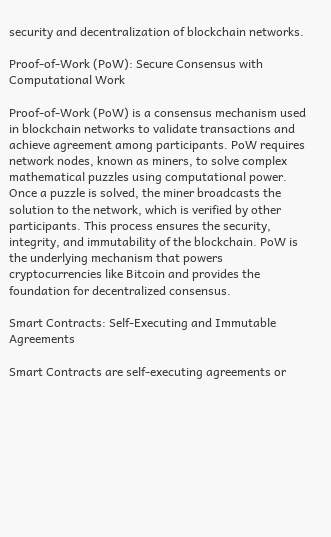security and decentralization of blockchain networks.

Proof-of-Work (PoW): Secure Consensus with Computational Work

Proof-of-Work (PoW) is a consensus mechanism used in blockchain networks to validate transactions and achieve agreement among participants. PoW requires network nodes, known as miners, to solve complex mathematical puzzles using computational power. Once a puzzle is solved, the miner broadcasts the solution to the network, which is verified by other participants. This process ensures the security, integrity, and immutability of the blockchain. PoW is the underlying mechanism that powers cryptocurrencies like Bitcoin and provides the foundation for decentralized consensus.

Smart Contracts: Self-Executing and Immutable Agreements

Smart Contracts are self-executing agreements or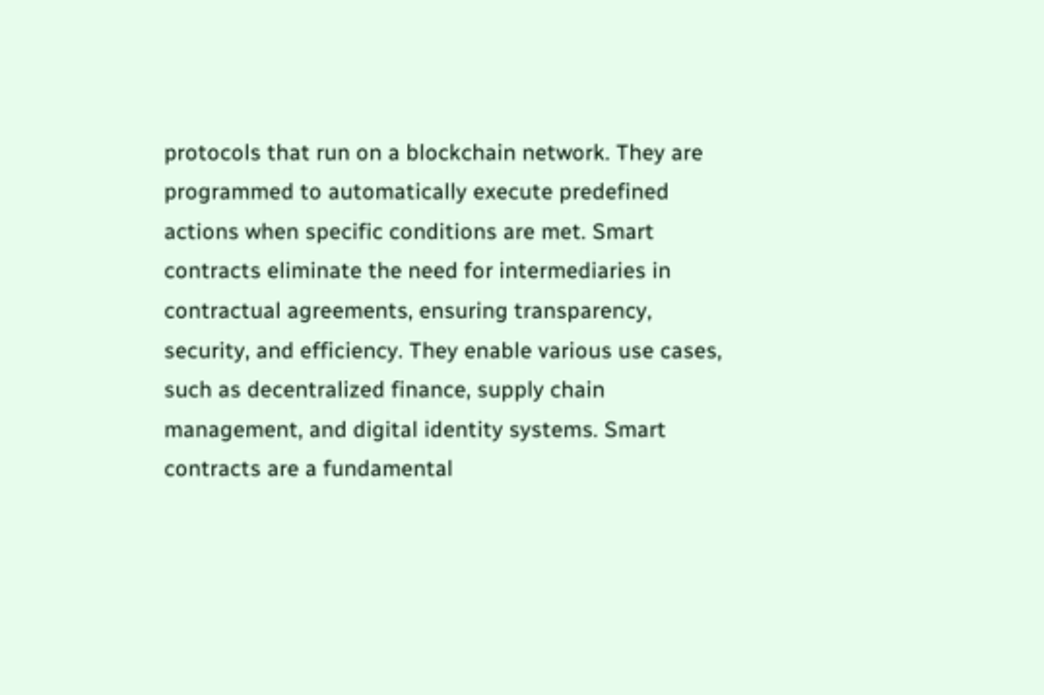protocols that run on a blockchain network. They are programmed to automatically execute predefined actions when specific conditions are met. Smart contracts eliminate the need for intermediaries in contractual agreements, ensuring transparency, security, and efficiency. They enable various use cases, such as decentralized finance, supply chain management, and digital identity systems. Smart contracts are a fundamental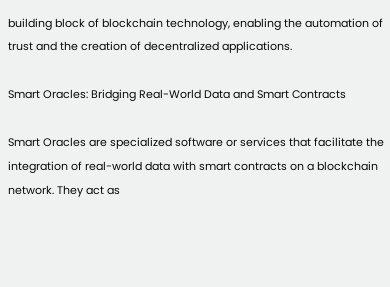building block of blockchain technology, enabling the automation of trust and the creation of decentralized applications.

Smart Oracles: Bridging Real-World Data and Smart Contracts

Smart Oracles are specialized software or services that facilitate the integration of real-world data with smart contracts on a blockchain network. They act as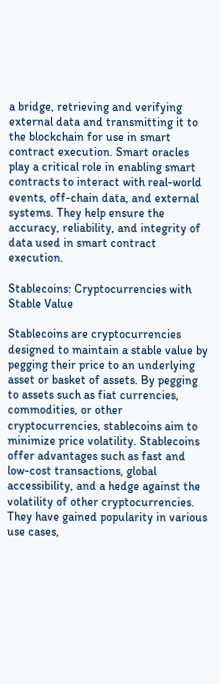a bridge, retrieving and verifying external data and transmitting it to the blockchain for use in smart contract execution. Smart oracles play a critical role in enabling smart contracts to interact with real-world events, off-chain data, and external systems. They help ensure the accuracy, reliability, and integrity of data used in smart contract execution.

Stablecoins: Cryptocurrencies with Stable Value

Stablecoins are cryptocurrencies designed to maintain a stable value by pegging their price to an underlying asset or basket of assets. By pegging to assets such as fiat currencies, commodities, or other cryptocurrencies, stablecoins aim to minimize price volatility. Stablecoins offer advantages such as fast and low-cost transactions, global accessibility, and a hedge against the volatility of other cryptocurrencies. They have gained popularity in various use cases,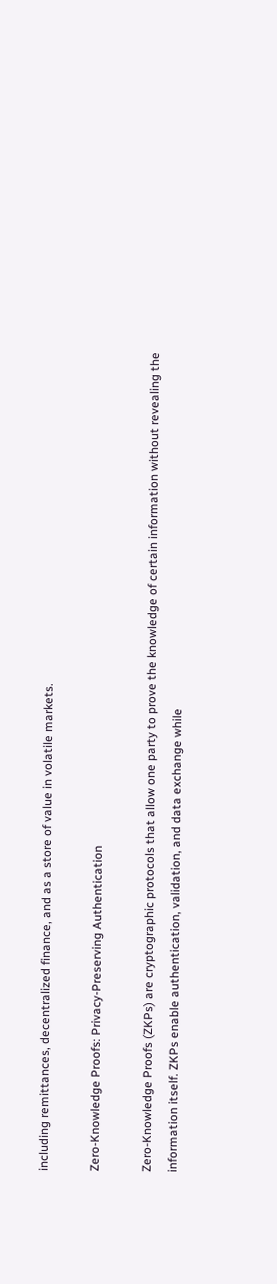including remittances, decentralized finance, and as a store of value in volatile markets.

Zero-Knowledge Proofs: Privacy-Preserving Authentication

Zero-Knowledge Proofs (ZKPs) are cryptographic protocols that allow one party to prove the knowledge of certain information without revealing the information itself. ZKPs enable authentication, validation, and data exchange while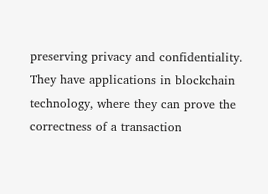preserving privacy and confidentiality. They have applications in blockchain technology, where they can prove the correctness of a transaction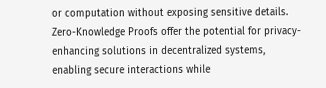or computation without exposing sensitive details. Zero-Knowledge Proofs offer the potential for privacy-enhancing solutions in decentralized systems, enabling secure interactions while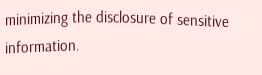minimizing the disclosure of sensitive information.